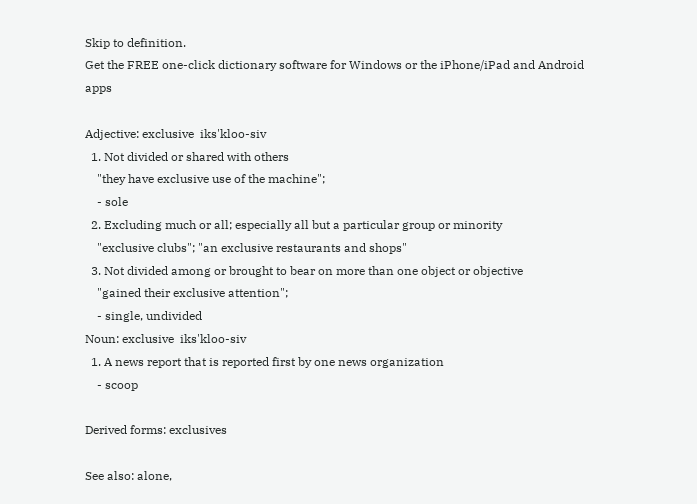Skip to definition.
Get the FREE one-click dictionary software for Windows or the iPhone/iPad and Android apps

Adjective: exclusive  iks'kloo-siv
  1. Not divided or shared with others
    "they have exclusive use of the machine";
    - sole
  2. Excluding much or all; especially all but a particular group or minority
    "exclusive clubs"; "an exclusive restaurants and shops"
  3. Not divided among or brought to bear on more than one object or objective
    "gained their exclusive attention";
    - single, undivided
Noun: exclusive  iks'kloo-siv
  1. A news report that is reported first by one news organization
    - scoop

Derived forms: exclusives

See also: alone,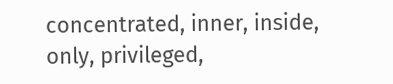concentrated, inner, inside, only, privileged,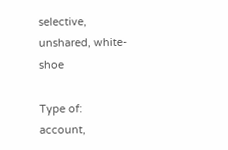selective, unshared, white-shoe

Type of: account,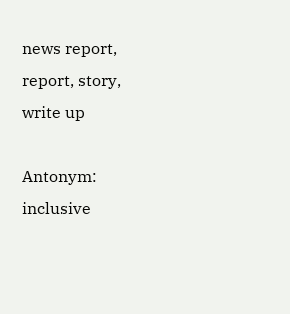news report, report, story, write up

Antonym: inclusive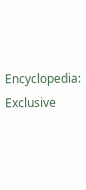Encyclopedia: Exclusive